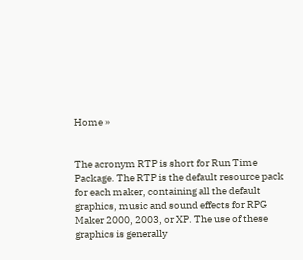Home »


The acronym RTP is short for Run Time Package. The RTP is the default resource pack for each maker, containing all the default graphics, music and sound effects for RPG Maker 2000, 2003, or XP. The use of these graphics is generally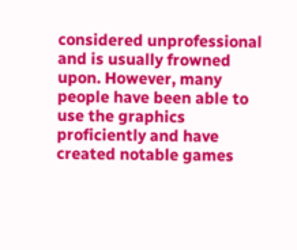considered unprofessional and is usually frowned upon. However, many people have been able to use the graphics proficiently and have created notable games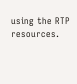using the RTP resources.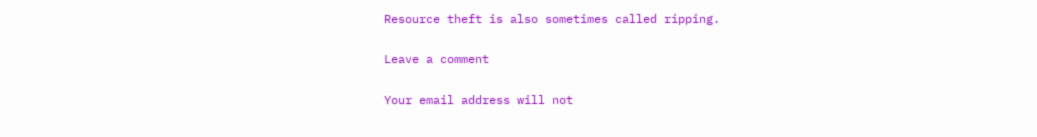Resource theft is also sometimes called ripping.

Leave a comment

Your email address will not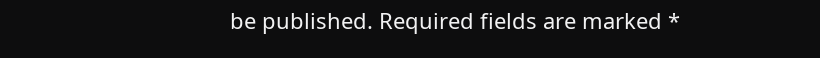be published. Required fields are marked *